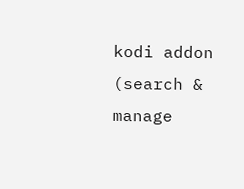kodi addon (search & manage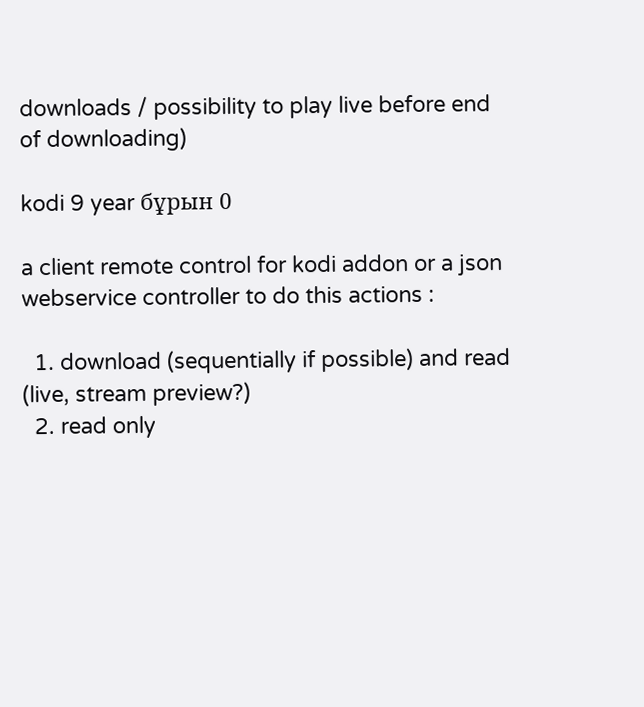downloads / possibility to play live before end of downloading)

kodi 9 year бұрын 0

a client remote control for kodi addon or a json webservice controller to do this actions :

  1. download (sequentially if possible) and read (live, stream preview?)
  2. read only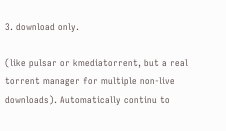3. download only.

(like pulsar or kmediatorrent, but a real torrent manager for multiple non-live downloads). Automatically continu to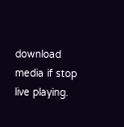download media if stop live playing.